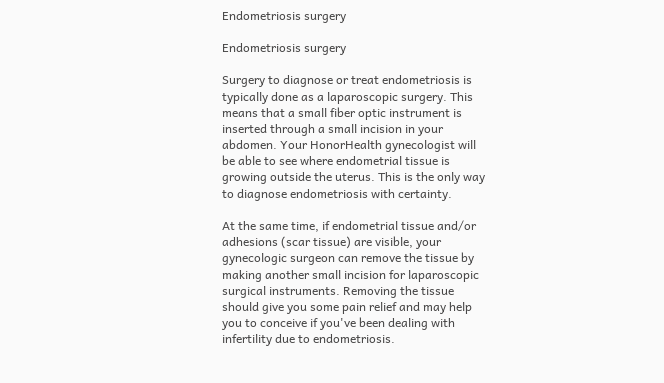Endometriosis surgery

Endometriosis surgery

Surgery to diagnose or treat endometriosis is typically done as a laparoscopic surgery. This means that a small fiber optic instrument is inserted through a small incision in your abdomen. Your HonorHealth gynecologist will be able to see where endometrial tissue is growing outside the uterus. This is the only way to diagnose endometriosis with certainty.

At the same time, if endometrial tissue and/or adhesions (scar tissue) are visible, your gynecologic surgeon can remove the tissue by making another small incision for laparoscopic surgical instruments. Removing the tissue should give you some pain relief and may help you to conceive if you've been dealing with infertility due to endometriosis.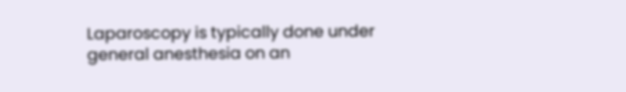Laparoscopy is typically done under general anesthesia on an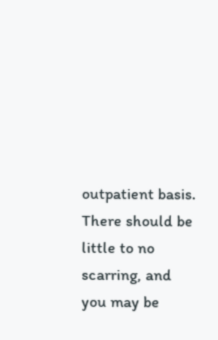outpatient basis. There should be little to no scarring, and you may be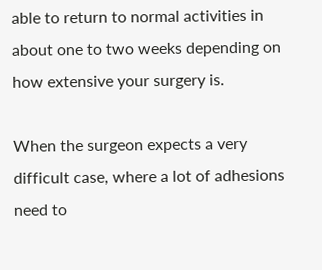able to return to normal activities in about one to two weeks depending on how extensive your surgery is.

When the surgeon expects a very difficult case, where a lot of adhesions need to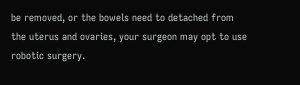be removed, or the bowels need to detached from the uterus and ovaries, your surgeon may opt to use robotic surgery.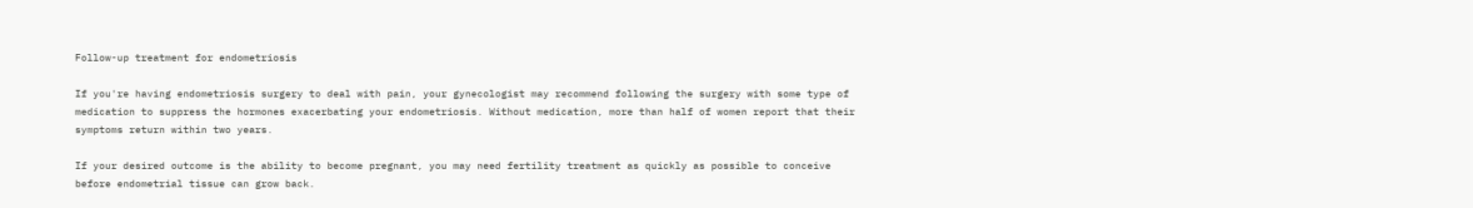Follow-up treatment for endometriosis

If you're having endometriosis surgery to deal with pain, your gynecologist may recommend following the surgery with some type of medication to suppress the hormones exacerbating your endometriosis. Without medication, more than half of women report that their symptoms return within two years.

If your desired outcome is the ability to become pregnant, you may need fertility treatment as quickly as possible to conceive before endometrial tissue can grow back.